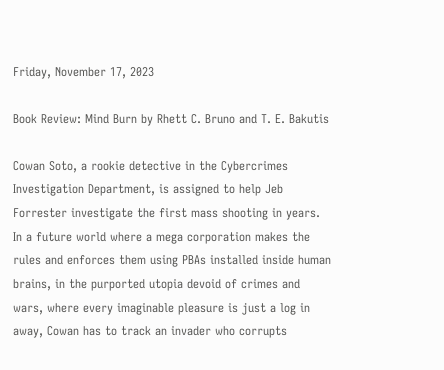Friday, November 17, 2023

Book Review: Mind Burn by Rhett C. Bruno and T. E. Bakutis

Cowan Soto, a rookie detective in the Cybercrimes Investigation Department, is assigned to help Jeb Forrester investigate the first mass shooting in years. In a future world where a mega corporation makes the rules and enforces them using PBAs installed inside human brains, in the purported utopia devoid of crimes and wars, where every imaginable pleasure is just a log in away, Cowan has to track an invader who corrupts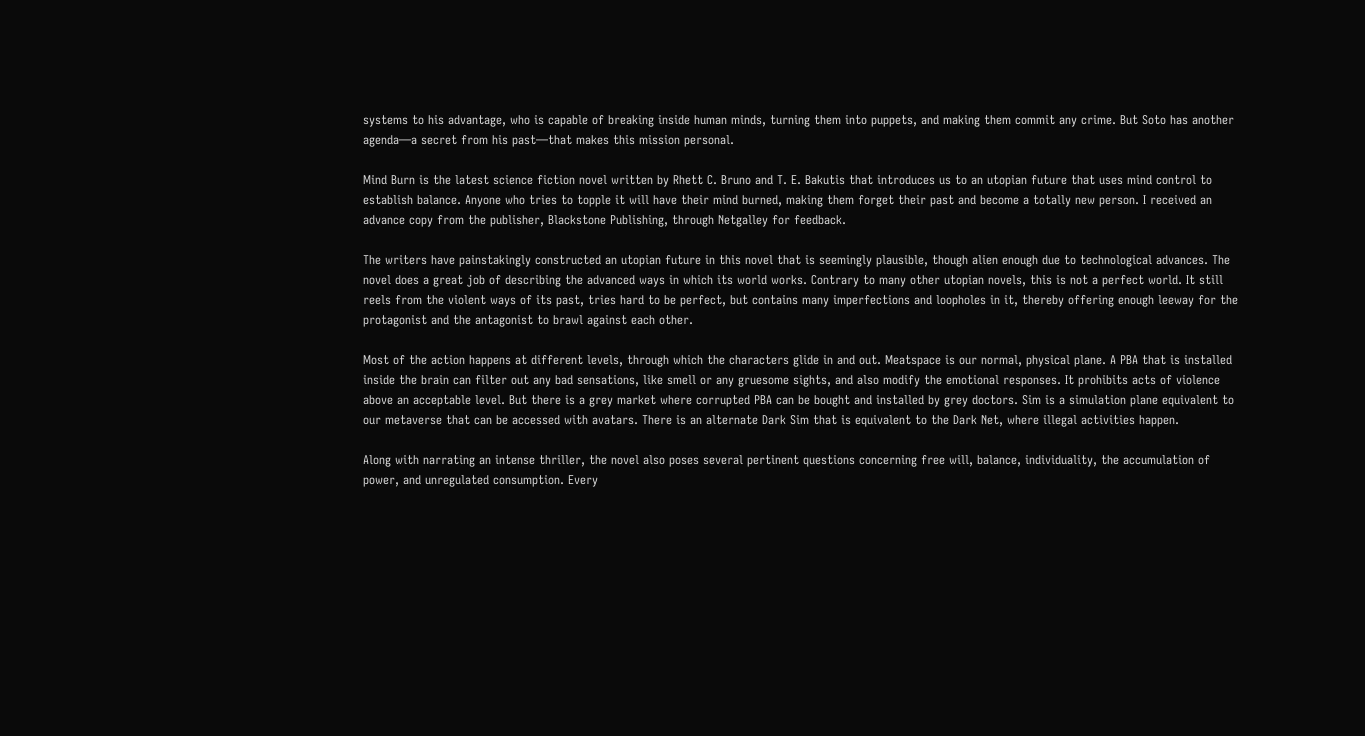systems to his advantage, who is capable of breaking inside human minds, turning them into puppets, and making them commit any crime. But Soto has another agenda—a secret from his past—that makes this mission personal.

Mind Burn is the latest science fiction novel written by Rhett C. Bruno and T. E. Bakutis that introduces us to an utopian future that uses mind control to establish balance. Anyone who tries to topple it will have their mind burned, making them forget their past and become a totally new person. I received an advance copy from the publisher, Blackstone Publishing, through Netgalley for feedback.

The writers have painstakingly constructed an utopian future in this novel that is seemingly plausible, though alien enough due to technological advances. The novel does a great job of describing the advanced ways in which its world works. Contrary to many other utopian novels, this is not a perfect world. It still reels from the violent ways of its past, tries hard to be perfect, but contains many imperfections and loopholes in it, thereby offering enough leeway for the protagonist and the antagonist to brawl against each other.

Most of the action happens at different levels, through which the characters glide in and out. Meatspace is our normal, physical plane. A PBA that is installed inside the brain can filter out any bad sensations, like smell or any gruesome sights, and also modify the emotional responses. It prohibits acts of violence above an acceptable level. But there is a grey market where corrupted PBA can be bought and installed by grey doctors. Sim is a simulation plane equivalent to our metaverse that can be accessed with avatars. There is an alternate Dark Sim that is equivalent to the Dark Net, where illegal activities happen.

Along with narrating an intense thriller, the novel also poses several pertinent questions concerning free will, balance, individuality, the accumulation of power, and unregulated consumption. Every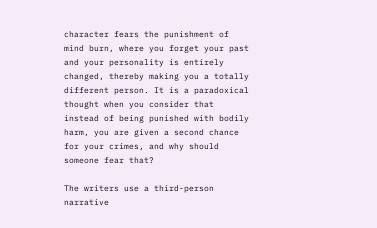character fears the punishment of mind burn, where you forget your past and your personality is entirely changed, thereby making you a totally different person. It is a paradoxical thought when you consider that instead of being punished with bodily harm, you are given a second chance for your crimes, and why should someone fear that?

The writers use a third-person narrative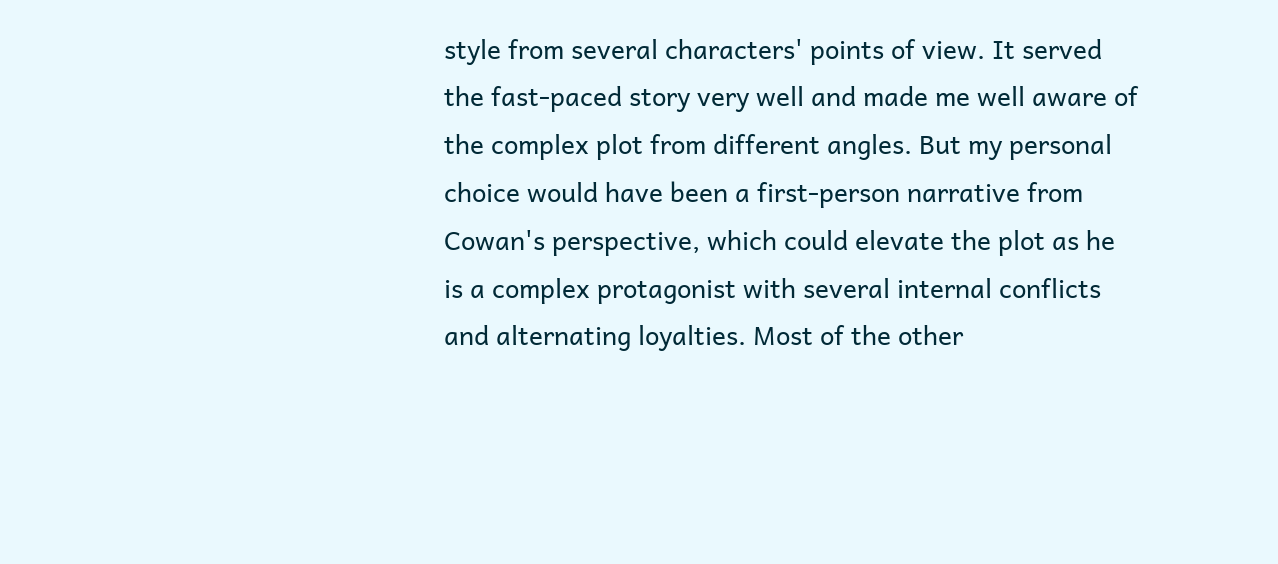style from several characters' points of view. It served the fast-paced story very well and made me well aware of the complex plot from different angles. But my personal choice would have been a first-person narrative from Cowan's perspective, which could elevate the plot as he is a complex protagonist with several internal conflicts and alternating loyalties. Most of the other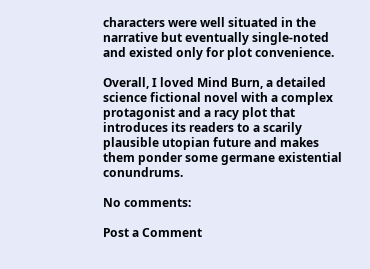characters were well situated in the narrative but eventually single-noted and existed only for plot convenience.

Overall, I loved Mind Burn, a detailed science fictional novel with a complex protagonist and a racy plot that introduces its readers to a scarily plausible utopian future and makes them ponder some germane existential conundrums.

No comments:

Post a Comment